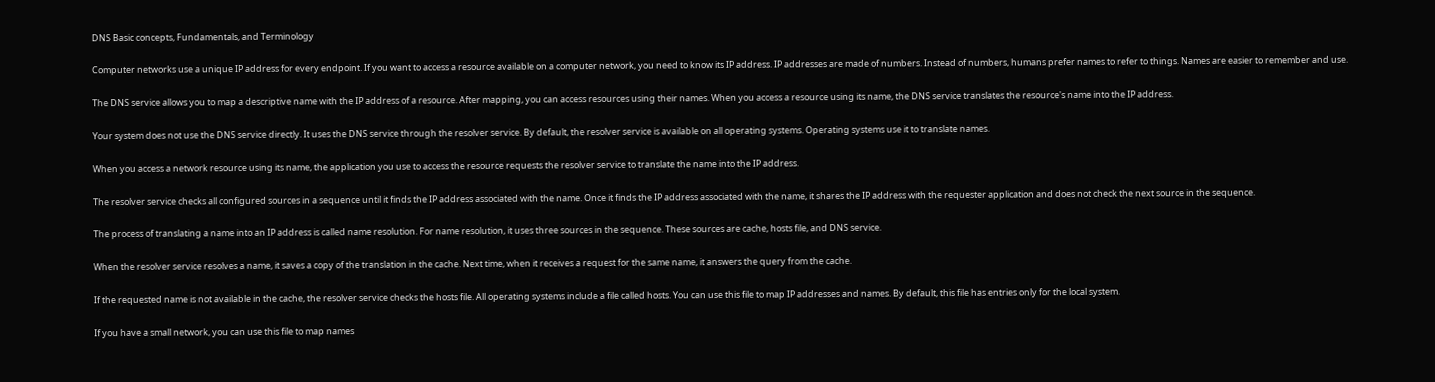DNS Basic concepts, Fundamentals, and Terminology

Computer networks use a unique IP address for every endpoint. If you want to access a resource available on a computer network, you need to know its IP address. IP addresses are made of numbers. Instead of numbers, humans prefer names to refer to things. Names are easier to remember and use.

The DNS service allows you to map a descriptive name with the IP address of a resource. After mapping, you can access resources using their names. When you access a resource using its name, the DNS service translates the resource's name into the IP address.

Your system does not use the DNS service directly. It uses the DNS service through the resolver service. By default, the resolver service is available on all operating systems. Operating systems use it to translate names.

When you access a network resource using its name, the application you use to access the resource requests the resolver service to translate the name into the IP address.

The resolver service checks all configured sources in a sequence until it finds the IP address associated with the name. Once it finds the IP address associated with the name, it shares the IP address with the requester application and does not check the next source in the sequence.

The process of translating a name into an IP address is called name resolution. For name resolution, it uses three sources in the sequence. These sources are cache, hosts file, and DNS service.

When the resolver service resolves a name, it saves a copy of the translation in the cache. Next time, when it receives a request for the same name, it answers the query from the cache.

If the requested name is not available in the cache, the resolver service checks the hosts file. All operating systems include a file called hosts. You can use this file to map IP addresses and names. By default, this file has entries only for the local system.

If you have a small network, you can use this file to map names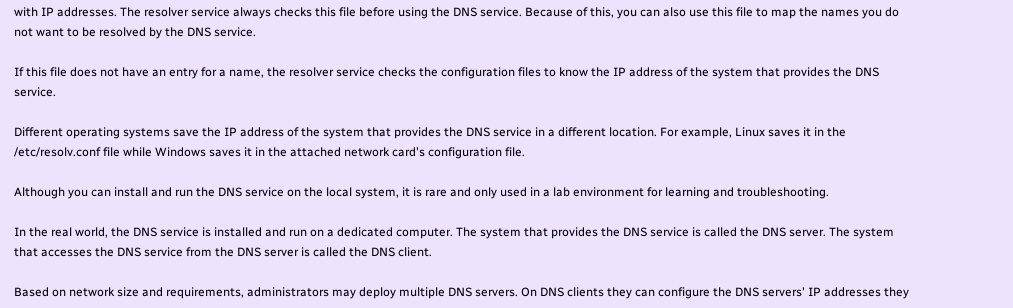with IP addresses. The resolver service always checks this file before using the DNS service. Because of this, you can also use this file to map the names you do not want to be resolved by the DNS service.

If this file does not have an entry for a name, the resolver service checks the configuration files to know the IP address of the system that provides the DNS service.

Different operating systems save the IP address of the system that provides the DNS service in a different location. For example, Linux saves it in the /etc/resolv.conf file while Windows saves it in the attached network card's configuration file.

Although you can install and run the DNS service on the local system, it is rare and only used in a lab environment for learning and troubleshooting.

In the real world, the DNS service is installed and run on a dedicated computer. The system that provides the DNS service is called the DNS server. The system that accesses the DNS service from the DNS server is called the DNS client.

Based on network size and requirements, administrators may deploy multiple DNS servers. On DNS clients they can configure the DNS servers' IP addresses they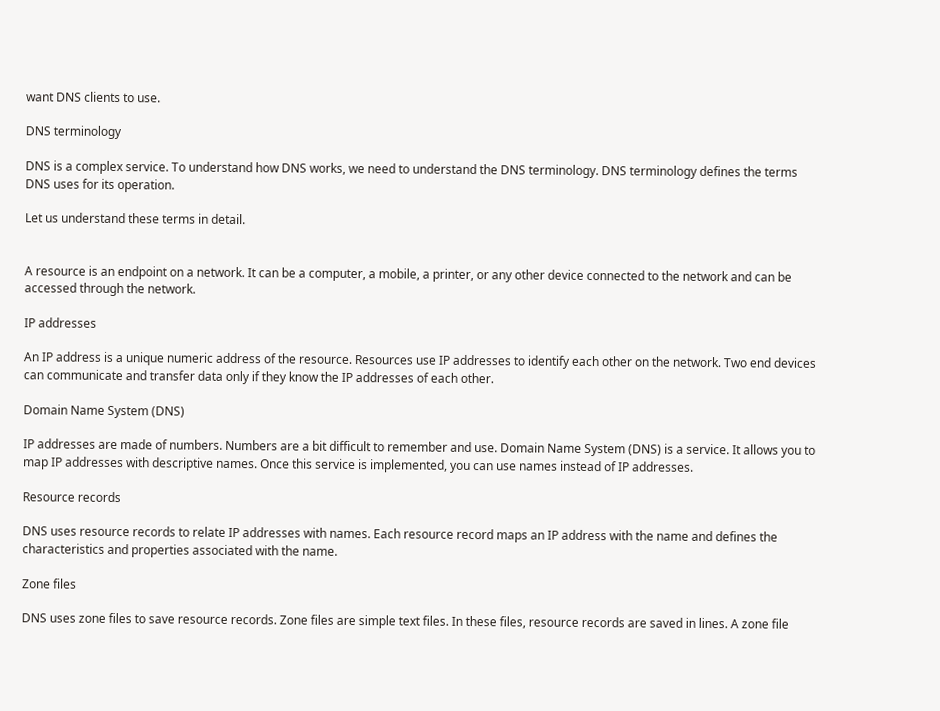want DNS clients to use.

DNS terminology

DNS is a complex service. To understand how DNS works, we need to understand the DNS terminology. DNS terminology defines the terms DNS uses for its operation.

Let us understand these terms in detail.


A resource is an endpoint on a network. It can be a computer, a mobile, a printer, or any other device connected to the network and can be accessed through the network.

IP addresses

An IP address is a unique numeric address of the resource. Resources use IP addresses to identify each other on the network. Two end devices can communicate and transfer data only if they know the IP addresses of each other.

Domain Name System (DNS)

IP addresses are made of numbers. Numbers are a bit difficult to remember and use. Domain Name System (DNS) is a service. It allows you to map IP addresses with descriptive names. Once this service is implemented, you can use names instead of IP addresses.

Resource records

DNS uses resource records to relate IP addresses with names. Each resource record maps an IP address with the name and defines the characteristics and properties associated with the name.

Zone files

DNS uses zone files to save resource records. Zone files are simple text files. In these files, resource records are saved in lines. A zone file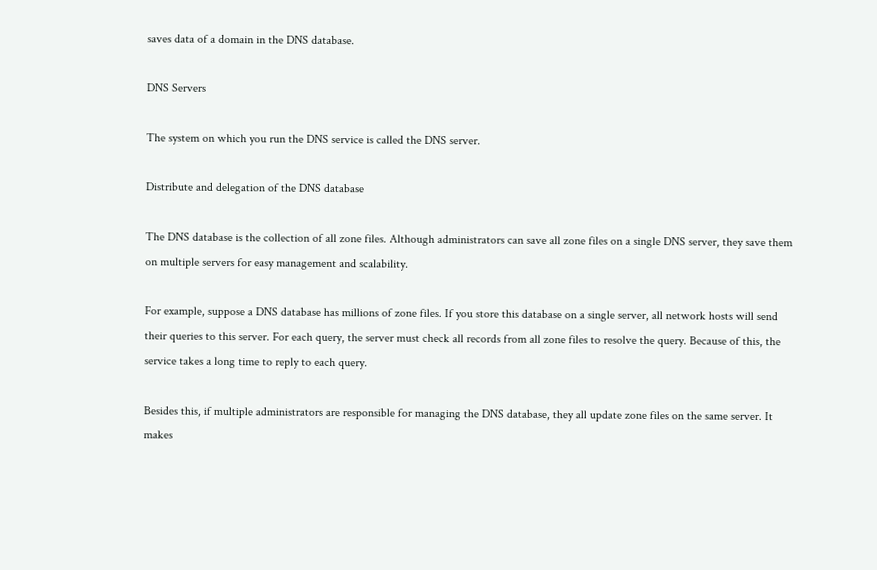saves data of a domain in the DNS database.

DNS Servers

The system on which you run the DNS service is called the DNS server.

Distribute and delegation of the DNS database

The DNS database is the collection of all zone files. Although administrators can save all zone files on a single DNS server, they save them on multiple servers for easy management and scalability.

For example, suppose a DNS database has millions of zone files. If you store this database on a single server, all network hosts will send their queries to this server. For each query, the server must check all records from all zone files to resolve the query. Because of this, the service takes a long time to reply to each query.

Besides this, if multiple administrators are responsible for managing the DNS database, they all update zone files on the same server. It makes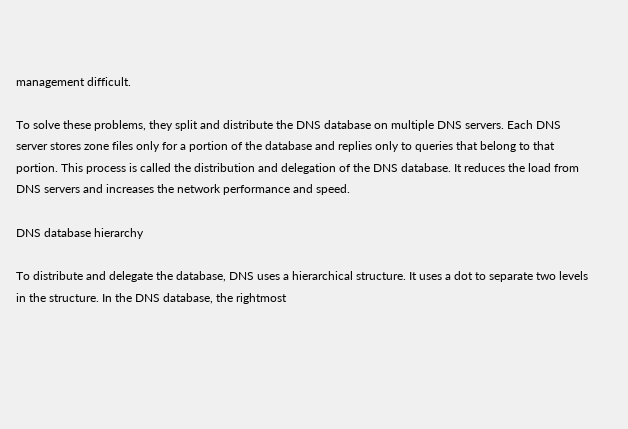management difficult.

To solve these problems, they split and distribute the DNS database on multiple DNS servers. Each DNS server stores zone files only for a portion of the database and replies only to queries that belong to that portion. This process is called the distribution and delegation of the DNS database. It reduces the load from DNS servers and increases the network performance and speed.

DNS database hierarchy

To distribute and delegate the database, DNS uses a hierarchical structure. It uses a dot to separate two levels in the structure. In the DNS database, the rightmost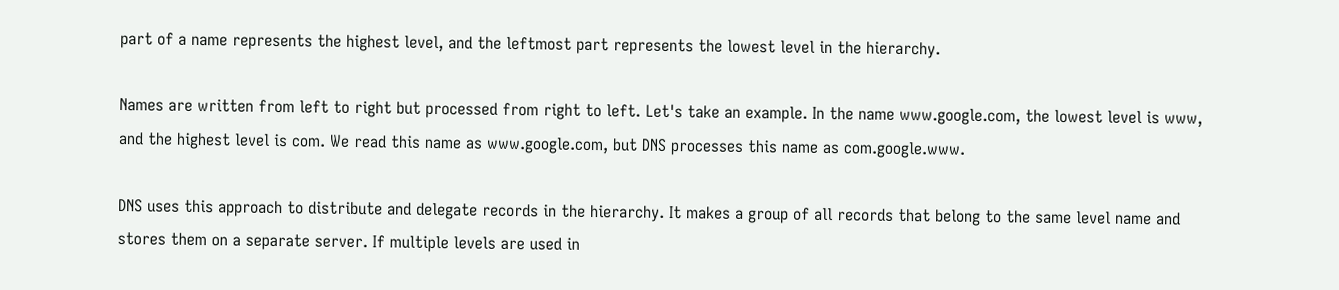part of a name represents the highest level, and the leftmost part represents the lowest level in the hierarchy.

Names are written from left to right but processed from right to left. Let's take an example. In the name www.google.com, the lowest level is www, and the highest level is com. We read this name as www.google.com, but DNS processes this name as com.google.www.

DNS uses this approach to distribute and delegate records in the hierarchy. It makes a group of all records that belong to the same level name and stores them on a separate server. If multiple levels are used in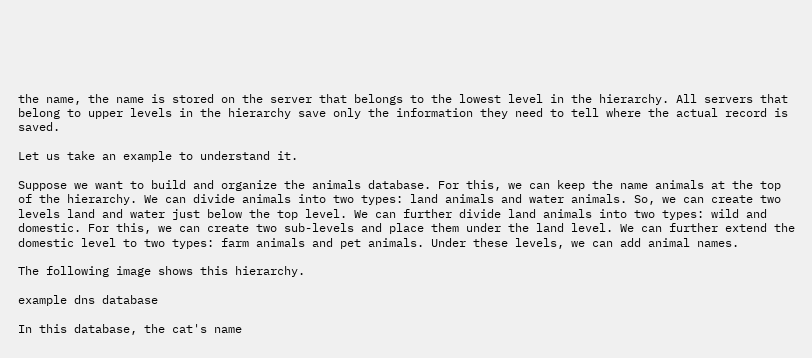the name, the name is stored on the server that belongs to the lowest level in the hierarchy. All servers that belong to upper levels in the hierarchy save only the information they need to tell where the actual record is saved.

Let us take an example to understand it.

Suppose we want to build and organize the animals database. For this, we can keep the name animals at the top of the hierarchy. We can divide animals into two types: land animals and water animals. So, we can create two levels land and water just below the top level. We can further divide land animals into two types: wild and domestic. For this, we can create two sub-levels and place them under the land level. We can further extend the domestic level to two types: farm animals and pet animals. Under these levels, we can add animal names.

The following image shows this hierarchy.

example dns database

In this database, the cat's name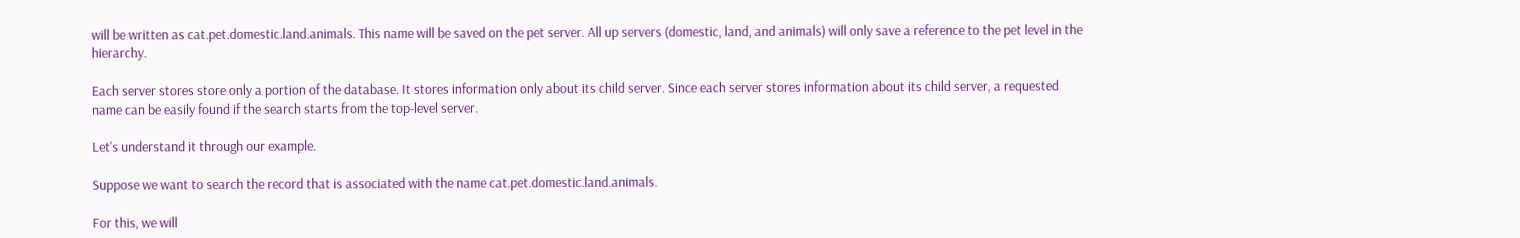will be written as cat.pet.domestic.land.animals. This name will be saved on the pet server. All up servers (domestic, land, and animals) will only save a reference to the pet level in the hierarchy.

Each server stores store only a portion of the database. It stores information only about its child server. Since each server stores information about its child server, a requested name can be easily found if the search starts from the top-level server.

Let's understand it through our example.

Suppose we want to search the record that is associated with the name cat.pet.domestic.land.animals.

For this, we will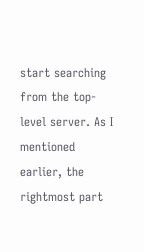start searching from the top-level server. As I mentioned earlier, the rightmost part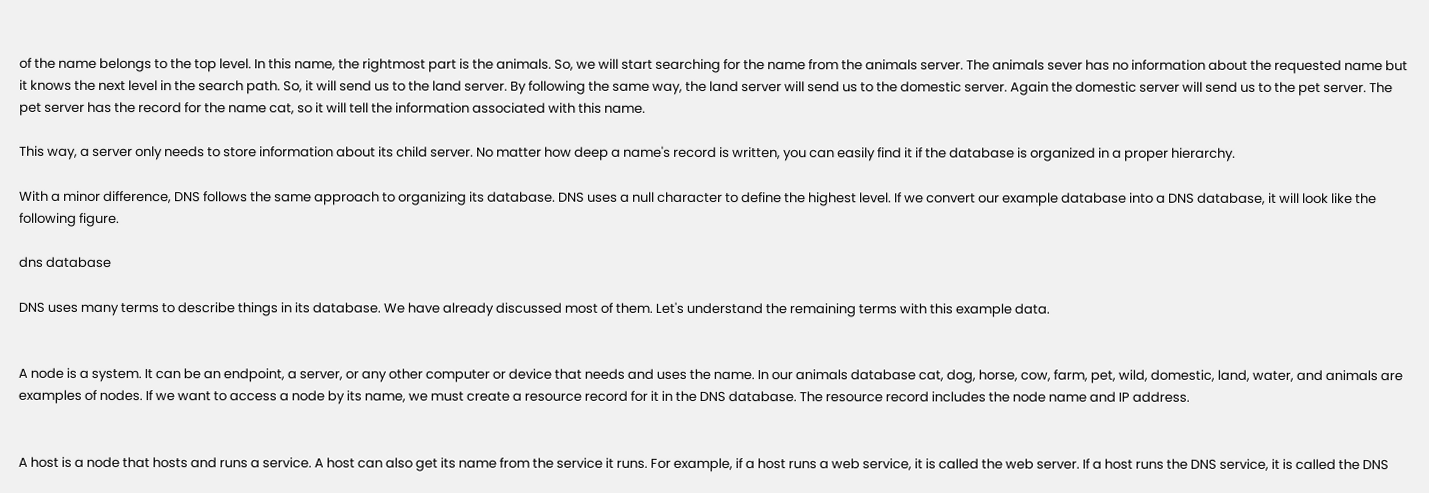of the name belongs to the top level. In this name, the rightmost part is the animals. So, we will start searching for the name from the animals server. The animals sever has no information about the requested name but it knows the next level in the search path. So, it will send us to the land server. By following the same way, the land server will send us to the domestic server. Again the domestic server will send us to the pet server. The pet server has the record for the name cat, so it will tell the information associated with this name.

This way, a server only needs to store information about its child server. No matter how deep a name's record is written, you can easily find it if the database is organized in a proper hierarchy.

With a minor difference, DNS follows the same approach to organizing its database. DNS uses a null character to define the highest level. If we convert our example database into a DNS database, it will look like the following figure.

dns database

DNS uses many terms to describe things in its database. We have already discussed most of them. Let's understand the remaining terms with this example data.


A node is a system. It can be an endpoint, a server, or any other computer or device that needs and uses the name. In our animals database cat, dog, horse, cow, farm, pet, wild, domestic, land, water, and animals are examples of nodes. If we want to access a node by its name, we must create a resource record for it in the DNS database. The resource record includes the node name and IP address.


A host is a node that hosts and runs a service. A host can also get its name from the service it runs. For example, if a host runs a web service, it is called the web server. If a host runs the DNS service, it is called the DNS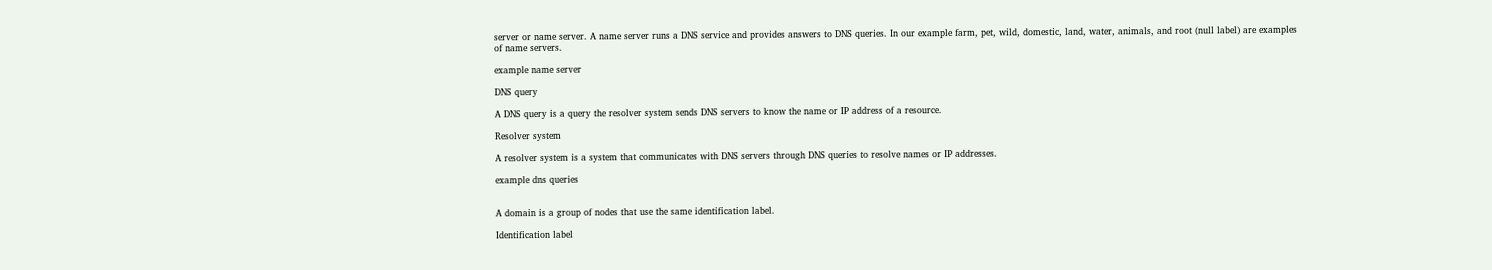server or name server. A name server runs a DNS service and provides answers to DNS queries. In our example farm, pet, wild, domestic, land, water, animals, and root (null label) are examples of name servers.

example name server

DNS query

A DNS query is a query the resolver system sends DNS servers to know the name or IP address of a resource.

Resolver system

A resolver system is a system that communicates with DNS servers through DNS queries to resolve names or IP addresses.

example dns queries


A domain is a group of nodes that use the same identification label.

Identification label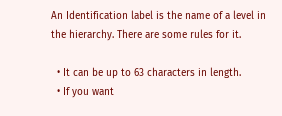An Identification label is the name of a level in the hierarchy. There are some rules for it.

  • It can be up to 63 characters in length.
  • If you want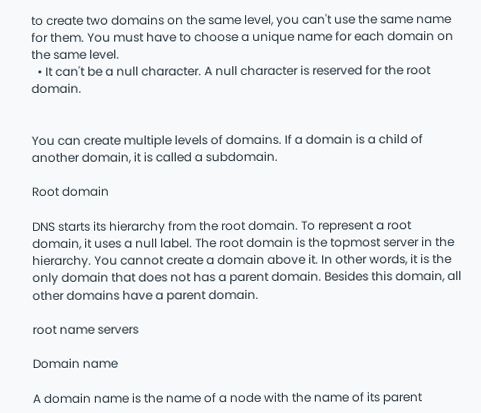to create two domains on the same level, you can't use the same name for them. You must have to choose a unique name for each domain on the same level.
  • It can't be a null character. A null character is reserved for the root domain.


You can create multiple levels of domains. If a domain is a child of another domain, it is called a subdomain.

Root domain

DNS starts its hierarchy from the root domain. To represent a root domain, it uses a null label. The root domain is the topmost server in the hierarchy. You cannot create a domain above it. In other words, it is the only domain that does not has a parent domain. Besides this domain, all other domains have a parent domain.

root name servers

Domain name

A domain name is the name of a node with the name of its parent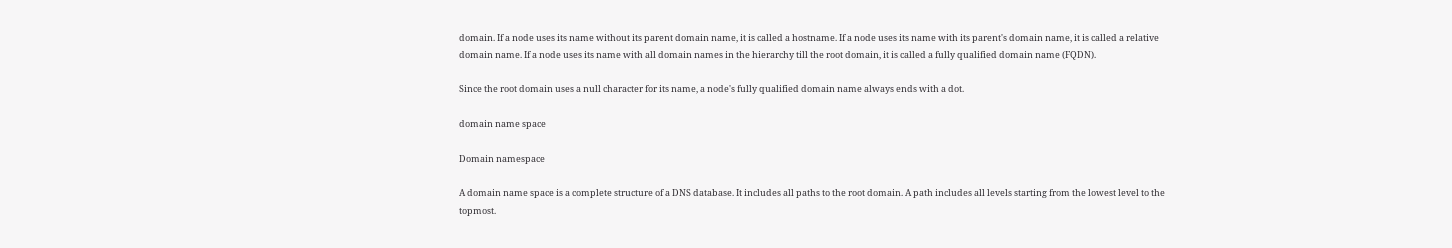domain. If a node uses its name without its parent domain name, it is called a hostname. If a node uses its name with its parent's domain name, it is called a relative domain name. If a node uses its name with all domain names in the hierarchy till the root domain, it is called a fully qualified domain name (FQDN).

Since the root domain uses a null character for its name, a node's fully qualified domain name always ends with a dot.

domain name space

Domain namespace

A domain name space is a complete structure of a DNS database. It includes all paths to the root domain. A path includes all levels starting from the lowest level to the topmost.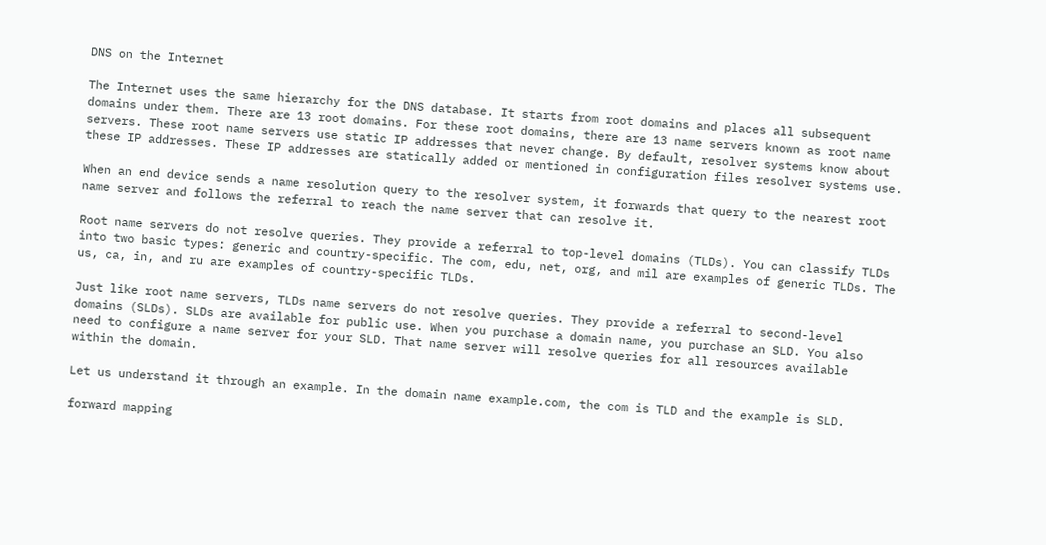DNS on the Internet

The Internet uses the same hierarchy for the DNS database. It starts from root domains and places all subsequent domains under them. There are 13 root domains. For these root domains, there are 13 name servers known as root name servers. These root name servers use static IP addresses that never change. By default, resolver systems know about these IP addresses. These IP addresses are statically added or mentioned in configuration files resolver systems use.

When an end device sends a name resolution query to the resolver system, it forwards that query to the nearest root name server and follows the referral to reach the name server that can resolve it.

Root name servers do not resolve queries. They provide a referral to top-level domains (TLDs). You can classify TLDs into two basic types: generic and country-specific. The com, edu, net, org, and mil are examples of generic TLDs. The us, ca, in, and ru are examples of country-specific TLDs.

Just like root name servers, TLDs name servers do not resolve queries. They provide a referral to second-level domains (SLDs). SLDs are available for public use. When you purchase a domain name, you purchase an SLD. You also need to configure a name server for your SLD. That name server will resolve queries for all resources available within the domain.

Let us understand it through an example. In the domain name example.com, the com is TLD and the example is SLD.

forward mapping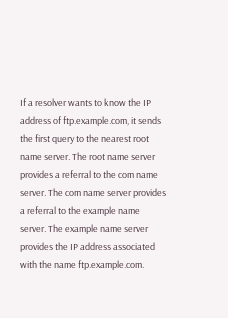If a resolver wants to know the IP address of ftp.example.com, it sends the first query to the nearest root name server. The root name server provides a referral to the com name server. The com name server provides a referral to the example name server. The example name server provides the IP address associated with the name ftp.example.com.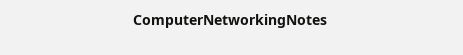ComputerNetworkingNotes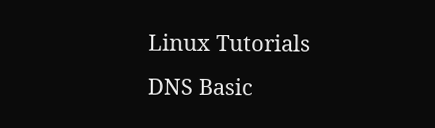Linux Tutorials DNS Basic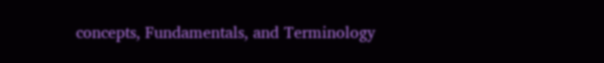concepts, Fundamentals, and Terminology